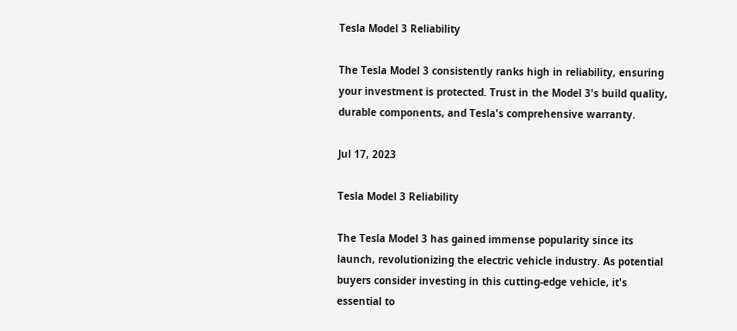Tesla Model 3 Reliability

The Tesla Model 3 consistently ranks high in reliability, ensuring your investment is protected. Trust in the Model 3's build quality, durable components, and Tesla's comprehensive warranty.

Jul 17, 2023

Tesla Model 3 Reliability

The Tesla Model 3 has gained immense popularity since its launch, revolutionizing the electric vehicle industry. As potential buyers consider investing in this cutting-edge vehicle, it's essential to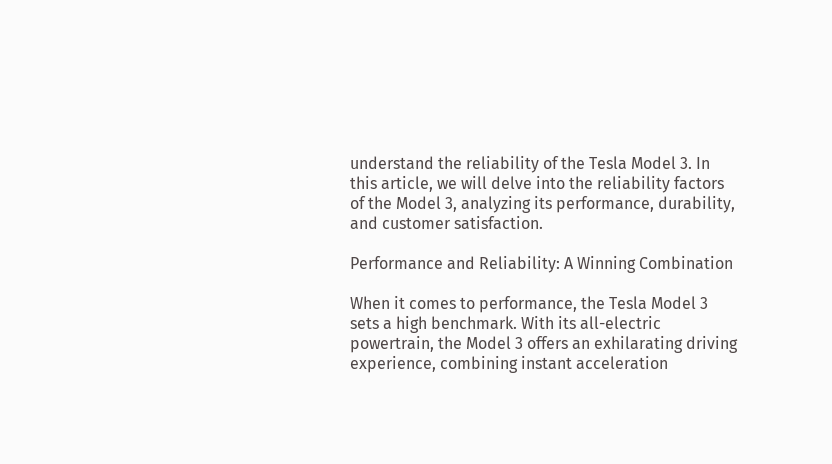understand the reliability of the Tesla Model 3. In this article, we will delve into the reliability factors of the Model 3, analyzing its performance, durability, and customer satisfaction.

Performance and Reliability: A Winning Combination

When it comes to performance, the Tesla Model 3 sets a high benchmark. With its all-electric powertrain, the Model 3 offers an exhilarating driving experience, combining instant acceleration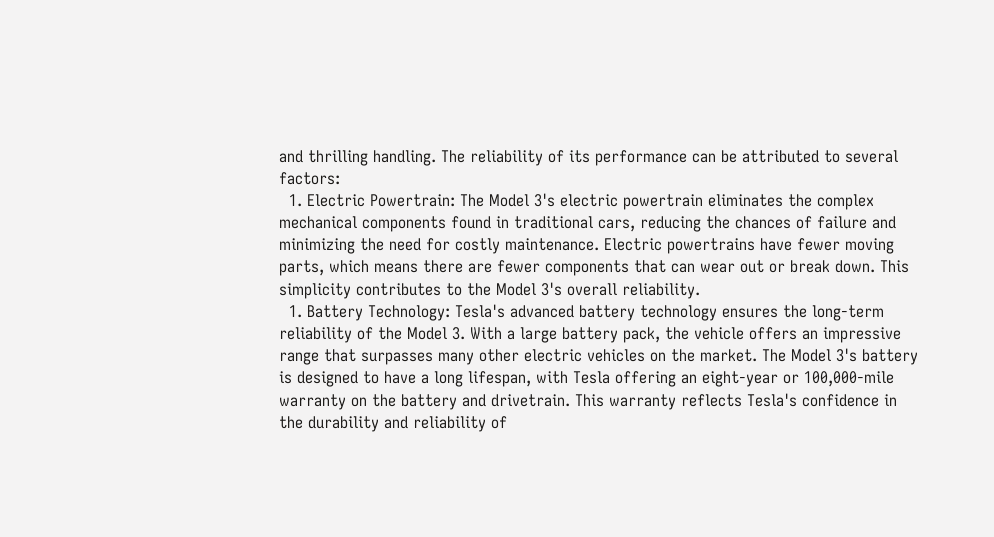and thrilling handling. The reliability of its performance can be attributed to several factors:
  1. Electric Powertrain: The Model 3's electric powertrain eliminates the complex mechanical components found in traditional cars, reducing the chances of failure and minimizing the need for costly maintenance. Electric powertrains have fewer moving parts, which means there are fewer components that can wear out or break down. This simplicity contributes to the Model 3's overall reliability.
  1. Battery Technology: Tesla's advanced battery technology ensures the long-term reliability of the Model 3. With a large battery pack, the vehicle offers an impressive range that surpasses many other electric vehicles on the market. The Model 3's battery is designed to have a long lifespan, with Tesla offering an eight-year or 100,000-mile warranty on the battery and drivetrain. This warranty reflects Tesla's confidence in the durability and reliability of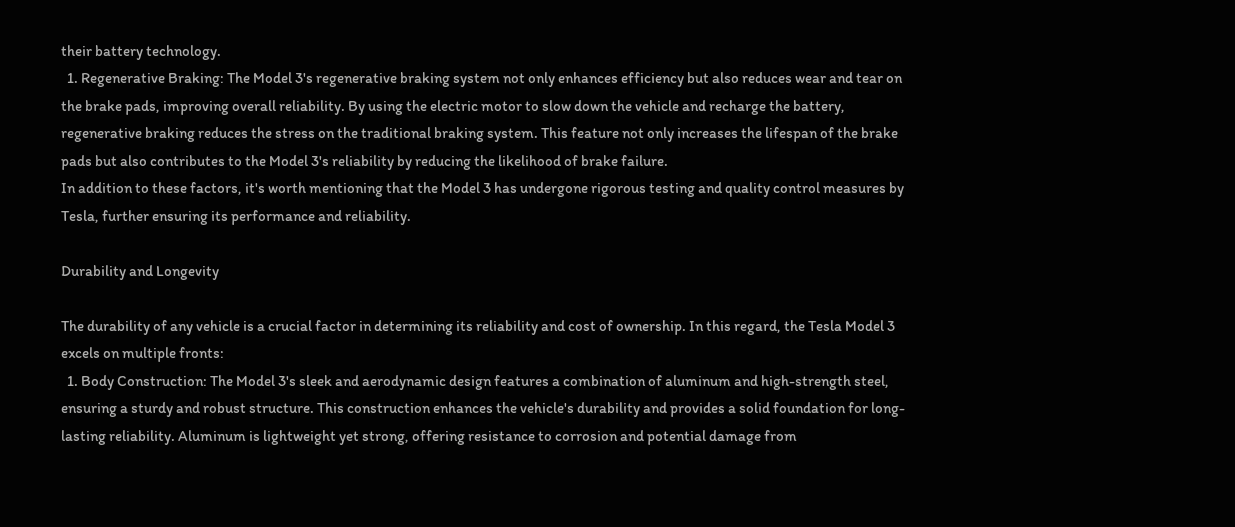their battery technology.
  1. Regenerative Braking: The Model 3's regenerative braking system not only enhances efficiency but also reduces wear and tear on the brake pads, improving overall reliability. By using the electric motor to slow down the vehicle and recharge the battery, regenerative braking reduces the stress on the traditional braking system. This feature not only increases the lifespan of the brake pads but also contributes to the Model 3's reliability by reducing the likelihood of brake failure.
In addition to these factors, it's worth mentioning that the Model 3 has undergone rigorous testing and quality control measures by Tesla, further ensuring its performance and reliability.

Durability and Longevity

The durability of any vehicle is a crucial factor in determining its reliability and cost of ownership. In this regard, the Tesla Model 3 excels on multiple fronts:
  1. Body Construction: The Model 3's sleek and aerodynamic design features a combination of aluminum and high-strength steel, ensuring a sturdy and robust structure. This construction enhances the vehicle's durability and provides a solid foundation for long-lasting reliability. Aluminum is lightweight yet strong, offering resistance to corrosion and potential damage from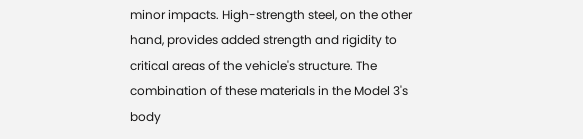minor impacts. High-strength steel, on the other hand, provides added strength and rigidity to critical areas of the vehicle's structure. The combination of these materials in the Model 3's body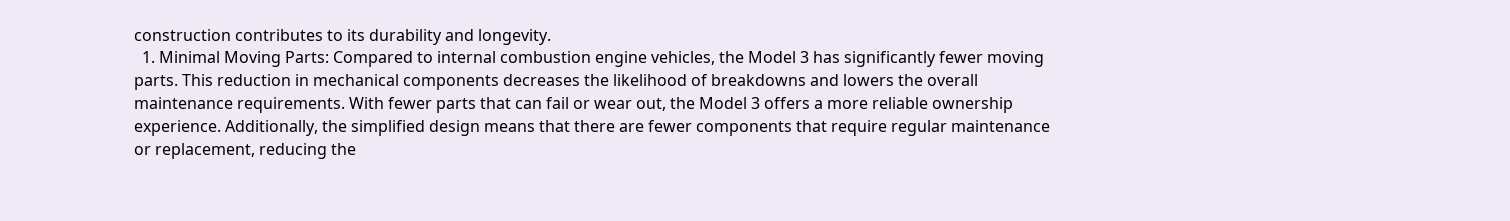construction contributes to its durability and longevity.
  1. Minimal Moving Parts: Compared to internal combustion engine vehicles, the Model 3 has significantly fewer moving parts. This reduction in mechanical components decreases the likelihood of breakdowns and lowers the overall maintenance requirements. With fewer parts that can fail or wear out, the Model 3 offers a more reliable ownership experience. Additionally, the simplified design means that there are fewer components that require regular maintenance or replacement, reducing the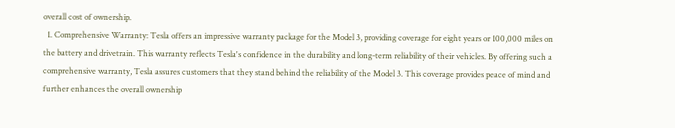overall cost of ownership.
  1. Comprehensive Warranty: Tesla offers an impressive warranty package for the Model 3, providing coverage for eight years or 100,000 miles on the battery and drivetrain. This warranty reflects Tesla's confidence in the durability and long-term reliability of their vehicles. By offering such a comprehensive warranty, Tesla assures customers that they stand behind the reliability of the Model 3. This coverage provides peace of mind and further enhances the overall ownership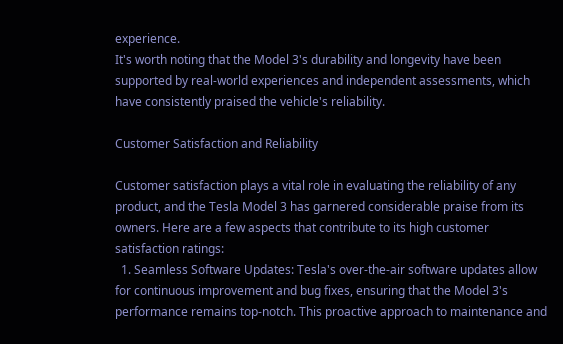experience.
It's worth noting that the Model 3's durability and longevity have been supported by real-world experiences and independent assessments, which have consistently praised the vehicle's reliability.

Customer Satisfaction and Reliability

Customer satisfaction plays a vital role in evaluating the reliability of any product, and the Tesla Model 3 has garnered considerable praise from its owners. Here are a few aspects that contribute to its high customer satisfaction ratings:
  1. Seamless Software Updates: Tesla's over-the-air software updates allow for continuous improvement and bug fixes, ensuring that the Model 3's performance remains top-notch. This proactive approach to maintenance and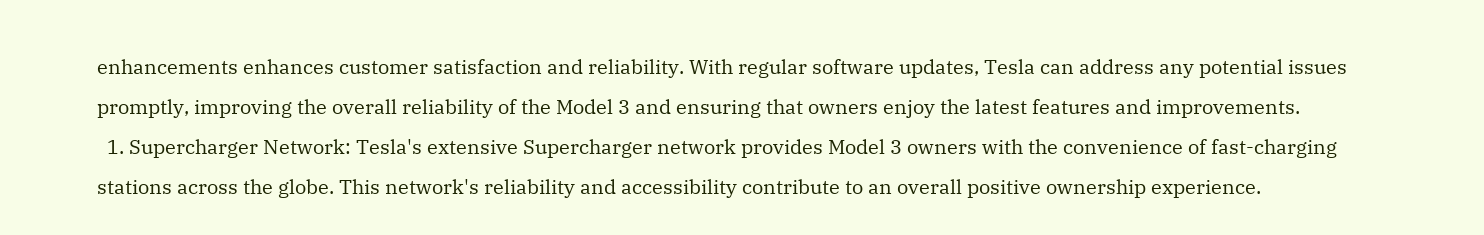enhancements enhances customer satisfaction and reliability. With regular software updates, Tesla can address any potential issues promptly, improving the overall reliability of the Model 3 and ensuring that owners enjoy the latest features and improvements.
  1. Supercharger Network: Tesla's extensive Supercharger network provides Model 3 owners with the convenience of fast-charging stations across the globe. This network's reliability and accessibility contribute to an overall positive ownership experience.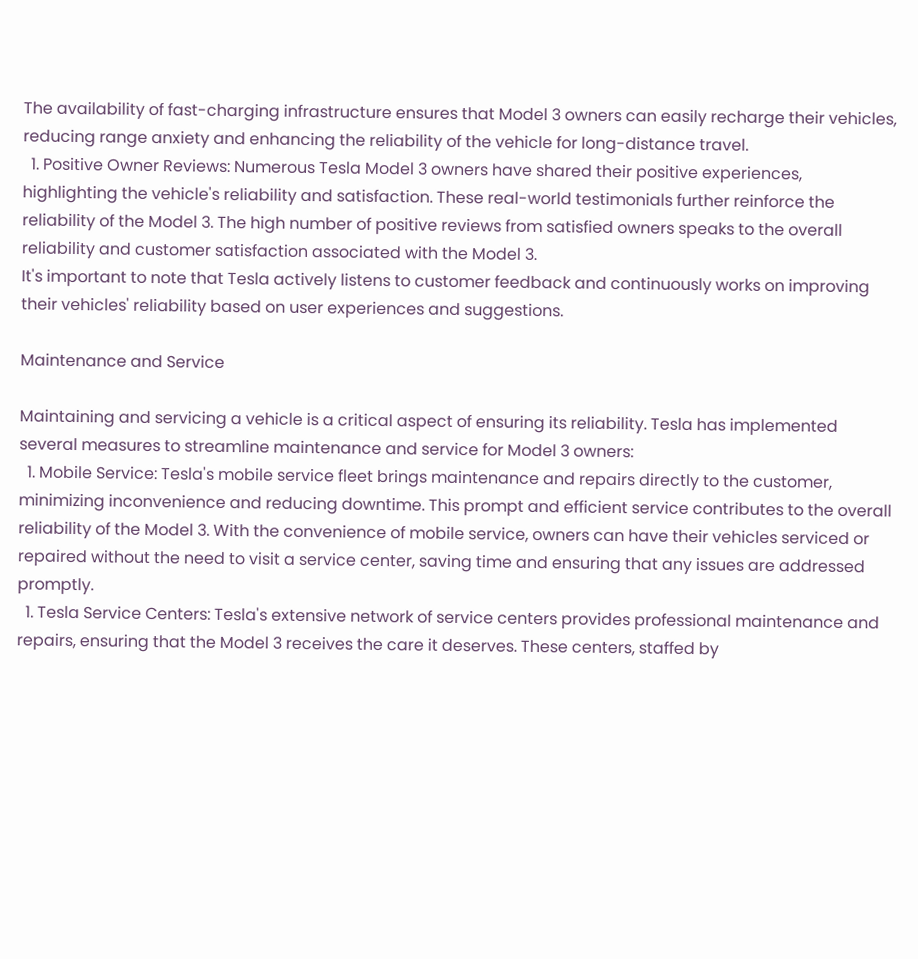The availability of fast-charging infrastructure ensures that Model 3 owners can easily recharge their vehicles, reducing range anxiety and enhancing the reliability of the vehicle for long-distance travel.
  1. Positive Owner Reviews: Numerous Tesla Model 3 owners have shared their positive experiences, highlighting the vehicle's reliability and satisfaction. These real-world testimonials further reinforce the reliability of the Model 3. The high number of positive reviews from satisfied owners speaks to the overall reliability and customer satisfaction associated with the Model 3.
It's important to note that Tesla actively listens to customer feedback and continuously works on improving their vehicles' reliability based on user experiences and suggestions.

Maintenance and Service

Maintaining and servicing a vehicle is a critical aspect of ensuring its reliability. Tesla has implemented several measures to streamline maintenance and service for Model 3 owners:
  1. Mobile Service: Tesla's mobile service fleet brings maintenance and repairs directly to the customer, minimizing inconvenience and reducing downtime. This prompt and efficient service contributes to the overall reliability of the Model 3. With the convenience of mobile service, owners can have their vehicles serviced or repaired without the need to visit a service center, saving time and ensuring that any issues are addressed promptly.
  1. Tesla Service Centers: Tesla's extensive network of service centers provides professional maintenance and repairs, ensuring that the Model 3 receives the care it deserves. These centers, staffed by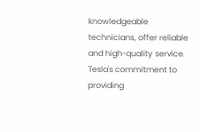knowledgeable technicians, offer reliable and high-quality service. Tesla's commitment to providing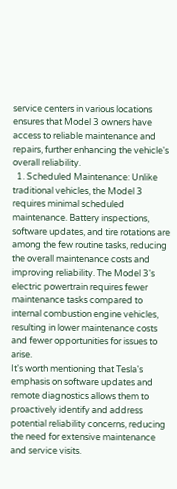service centers in various locations ensures that Model 3 owners have access to reliable maintenance and repairs, further enhancing the vehicle's overall reliability.
  1. Scheduled Maintenance: Unlike traditional vehicles, the Model 3 requires minimal scheduled maintenance. Battery inspections, software updates, and tire rotations are among the few routine tasks, reducing the overall maintenance costs and improving reliability. The Model 3's electric powertrain requires fewer maintenance tasks compared to internal combustion engine vehicles, resulting in lower maintenance costs and fewer opportunities for issues to arise.
It's worth mentioning that Tesla's emphasis on software updates and remote diagnostics allows them to proactively identify and address potential reliability concerns, reducing the need for extensive maintenance and service visits.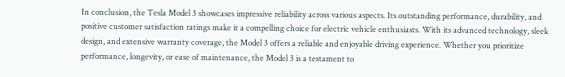In conclusion, the Tesla Model 3 showcases impressive reliability across various aspects. Its outstanding performance, durability, and positive customer satisfaction ratings make it a compelling choice for electric vehicle enthusiasts. With its advanced technology, sleek design, and extensive warranty coverage, the Model 3 offers a reliable and enjoyable driving experience. Whether you prioritize performance, longevity, or ease of maintenance, the Model 3 is a testament to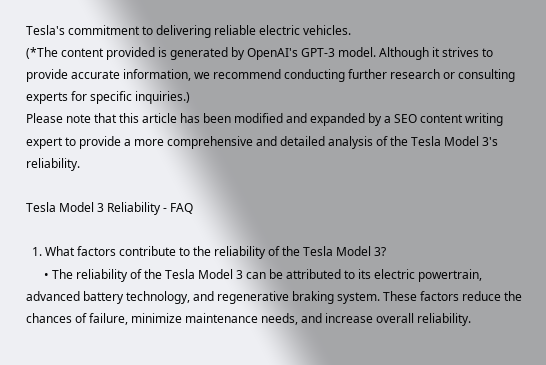Tesla's commitment to delivering reliable electric vehicles.
(*The content provided is generated by OpenAI's GPT-3 model. Although it strives to provide accurate information, we recommend conducting further research or consulting experts for specific inquiries.)
Please note that this article has been modified and expanded by a SEO content writing expert to provide a more comprehensive and detailed analysis of the Tesla Model 3's reliability.

Tesla Model 3 Reliability - FAQ

  1. What factors contribute to the reliability of the Tesla Model 3?
      • The reliability of the Tesla Model 3 can be attributed to its electric powertrain, advanced battery technology, and regenerative braking system. These factors reduce the chances of failure, minimize maintenance needs, and increase overall reliability.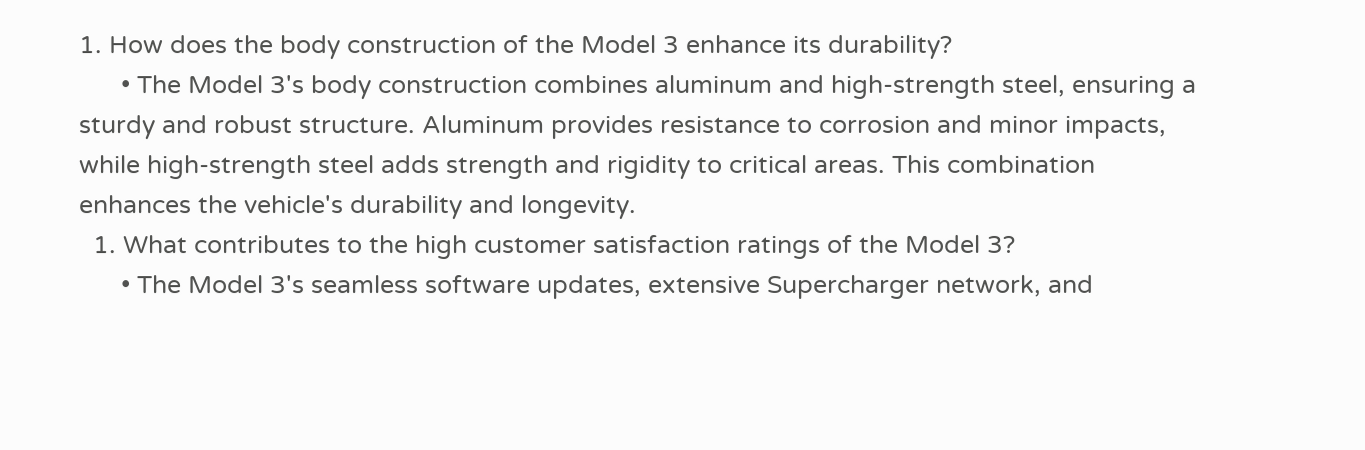1. How does the body construction of the Model 3 enhance its durability?
      • The Model 3's body construction combines aluminum and high-strength steel, ensuring a sturdy and robust structure. Aluminum provides resistance to corrosion and minor impacts, while high-strength steel adds strength and rigidity to critical areas. This combination enhances the vehicle's durability and longevity.
  1. What contributes to the high customer satisfaction ratings of the Model 3?
      • The Model 3's seamless software updates, extensive Supercharger network, and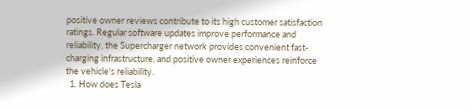positive owner reviews contribute to its high customer satisfaction ratings. Regular software updates improve performance and reliability, the Supercharger network provides convenient fast-charging infrastructure, and positive owner experiences reinforce the vehicle's reliability.
  1. How does Tesla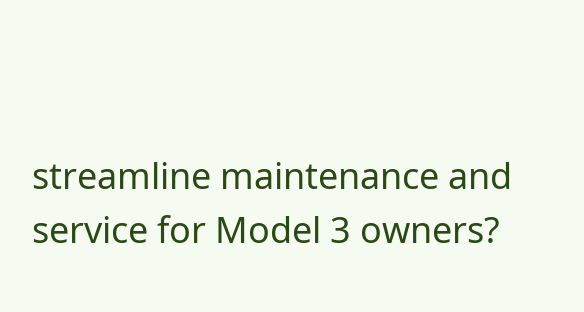streamline maintenance and service for Model 3 owners?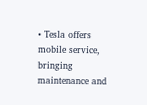• Tesla offers mobile service, bringing maintenance and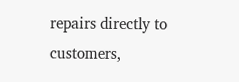repairs directly to customers,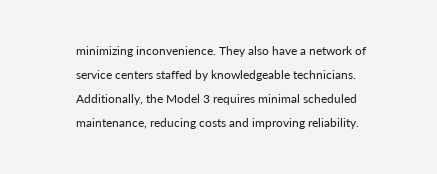minimizing inconvenience. They also have a network of service centers staffed by knowledgeable technicians. Additionally, the Model 3 requires minimal scheduled maintenance, reducing costs and improving reliability.